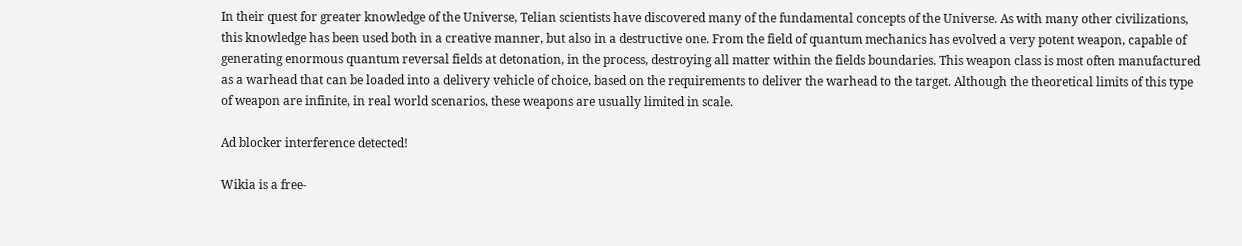In their quest for greater knowledge of the Universe, Telian scientists have discovered many of the fundamental concepts of the Universe. As with many other civilizations, this knowledge has been used both in a creative manner, but also in a destructive one. From the field of quantum mechanics has evolved a very potent weapon, capable of generating enormous quantum reversal fields at detonation, in the process, destroying all matter within the fields boundaries. This weapon class is most often manufactured as a warhead that can be loaded into a delivery vehicle of choice, based on the requirements to deliver the warhead to the target. Although the theoretical limits of this type of weapon are infinite, in real world scenarios, these weapons are usually limited in scale.

Ad blocker interference detected!

Wikia is a free-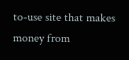to-use site that makes money from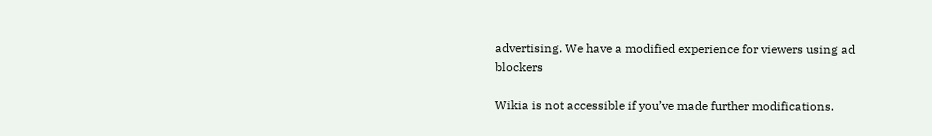advertising. We have a modified experience for viewers using ad blockers

Wikia is not accessible if you’ve made further modifications.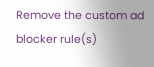Remove the custom ad blocker rule(s)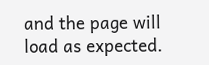and the page will load as expected.